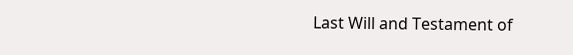Last Will and Testament of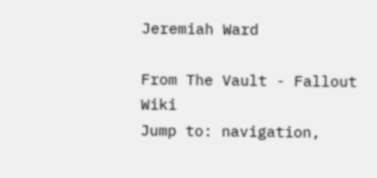Jeremiah Ward

From The Vault - Fallout Wiki
Jump to: navigation,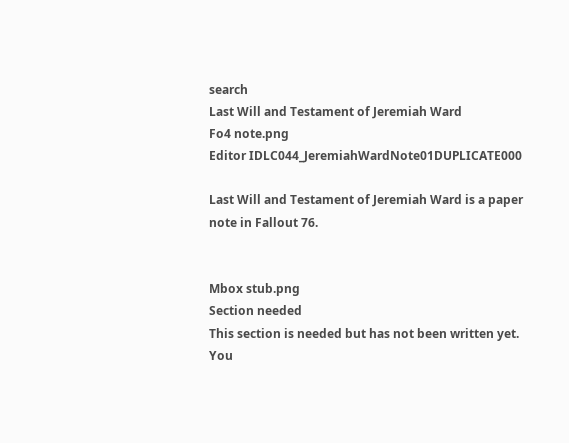search
Last Will and Testament of Jeremiah Ward
Fo4 note.png
Editor IDLC044_JeremiahWardNote01DUPLICATE000

Last Will and Testament of Jeremiah Ward is a paper note in Fallout 76.


Mbox stub.png
Section needed
This section is needed but has not been written yet. You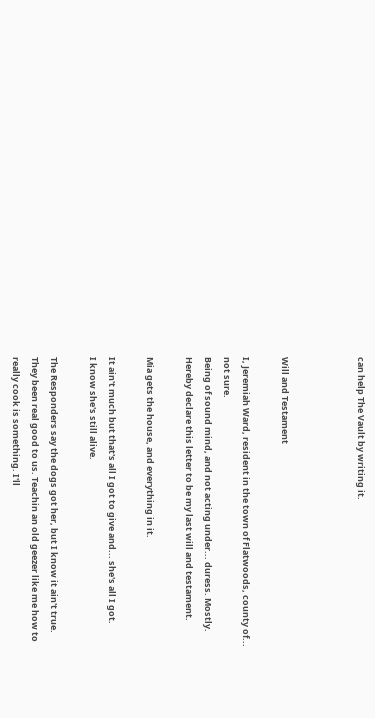can help The Vault by writing it.



Will and Testament

I, Jeremiah Ward, resident in the town of Flatwoods, county of... not sure.
Being of sound mind, and not acting under... duress. Mostly.
Hereby declare this letter to be my last will and testament.

Mia gets the house, and everything in it.

It ain't much but that's all I got to give and... she's all I got.
I know she's still alive.

The Responders say the dogs got her, but I know it ain't true.
They been real good to us. Teachin an old geezer like me how to really cook is something. I'll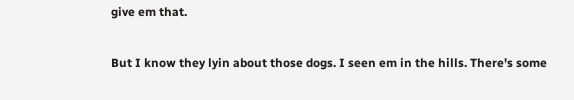give em that.

But I know they lyin about those dogs. I seen em in the hills. There's some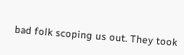bad folk scoping us out. They took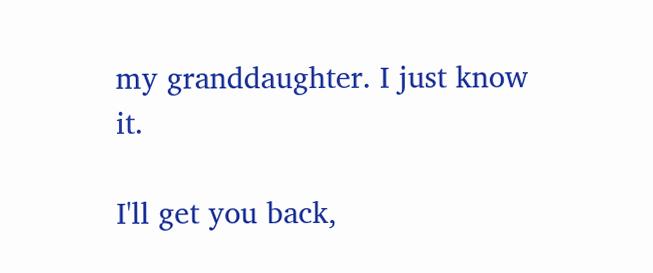my granddaughter. I just know it.

I'll get you back,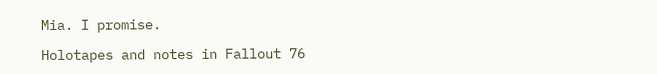Mia. I promise.

Holotapes and notes in Fallout 76